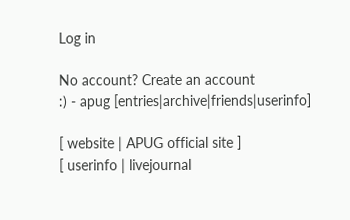Log in

No account? Create an account
:) - apug [entries|archive|friends|userinfo]

[ website | APUG official site ]
[ userinfo | livejournal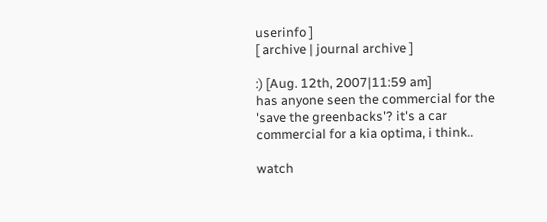userinfo ]
[ archive | journal archive ]

:) [Aug. 12th, 2007|11:59 am]
has anyone seen the commercial for the 'save the greenbacks'? it's a car commercial for a kia optima, i think..

watch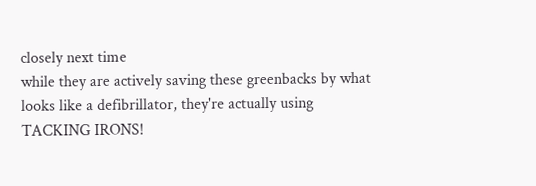closely next time
while they are actively saving these greenbacks by what looks like a defibrillator, they're actually using TACKING IRONS!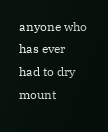anyone who has ever had to dry mount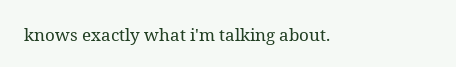knows exactly what i'm talking about.